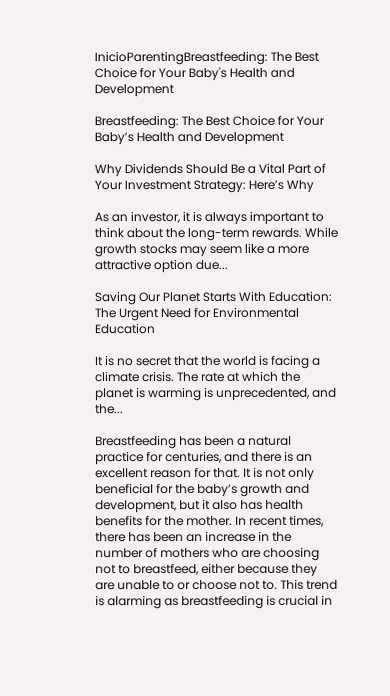InicioParentingBreastfeeding: The Best Choice for Your Baby's Health and Development

Breastfeeding: The Best Choice for Your Baby’s Health and Development

Why Dividends Should Be a Vital Part of Your Investment Strategy: Here’s Why

As an investor, it is always important to think about the long-term rewards. While growth stocks may seem like a more attractive option due...

Saving Our Planet Starts With Education: The Urgent Need for Environmental Education

It is no secret that the world is facing a climate crisis. The rate at which the planet is warming is unprecedented, and the...

Breastfeeding has been a natural practice for centuries, and there is an excellent reason for that. It is not only beneficial for the baby’s growth and development, but it also has health benefits for the mother. In recent times, there has been an increase in the number of mothers who are choosing not to breastfeed, either because they are unable to or choose not to. This trend is alarming as breastfeeding is crucial in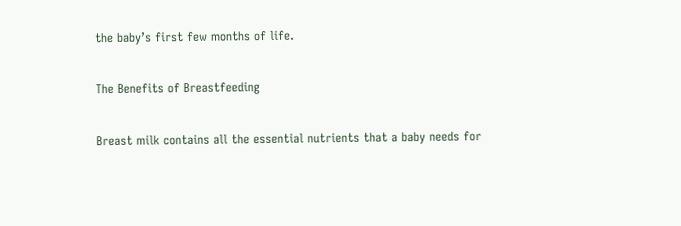the baby’s first few months of life.

The Benefits of Breastfeeding

Breast milk contains all the essential nutrients that a baby needs for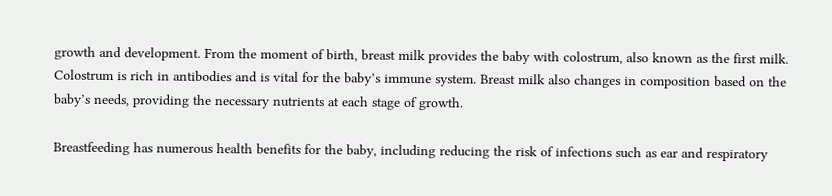growth and development. From the moment of birth, breast milk provides the baby with colostrum, also known as the first milk. Colostrum is rich in antibodies and is vital for the baby’s immune system. Breast milk also changes in composition based on the baby’s needs, providing the necessary nutrients at each stage of growth.

Breastfeeding has numerous health benefits for the baby, including reducing the risk of infections such as ear and respiratory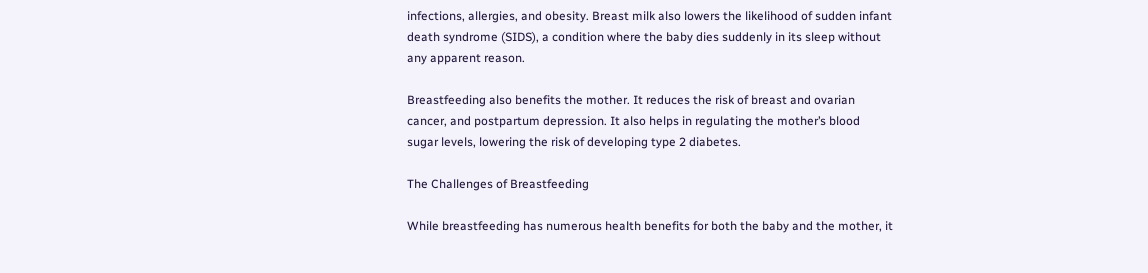infections, allergies, and obesity. Breast milk also lowers the likelihood of sudden infant death syndrome (SIDS), a condition where the baby dies suddenly in its sleep without any apparent reason.

Breastfeeding also benefits the mother. It reduces the risk of breast and ovarian cancer, and postpartum depression. It also helps in regulating the mother’s blood sugar levels, lowering the risk of developing type 2 diabetes.

The Challenges of Breastfeeding

While breastfeeding has numerous health benefits for both the baby and the mother, it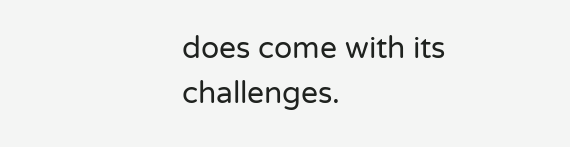does come with its challenges.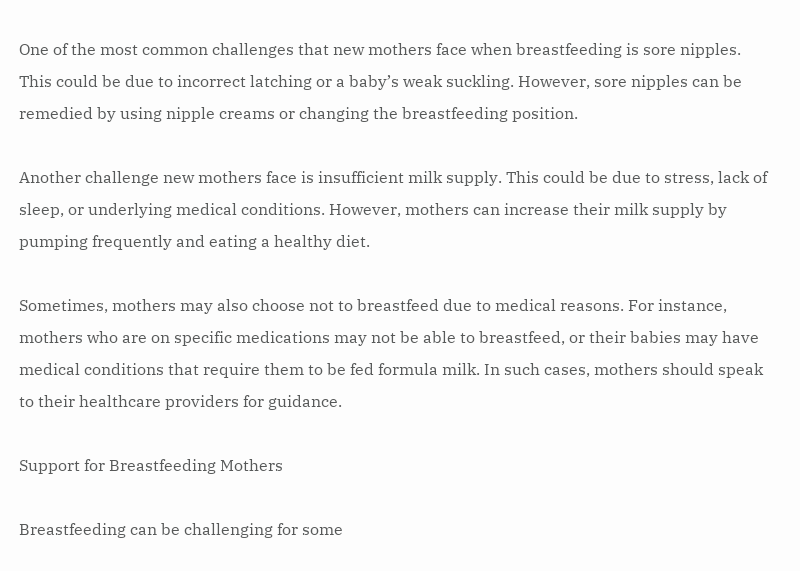One of the most common challenges that new mothers face when breastfeeding is sore nipples. This could be due to incorrect latching or a baby’s weak suckling. However, sore nipples can be remedied by using nipple creams or changing the breastfeeding position.

Another challenge new mothers face is insufficient milk supply. This could be due to stress, lack of sleep, or underlying medical conditions. However, mothers can increase their milk supply by pumping frequently and eating a healthy diet.

Sometimes, mothers may also choose not to breastfeed due to medical reasons. For instance, mothers who are on specific medications may not be able to breastfeed, or their babies may have medical conditions that require them to be fed formula milk. In such cases, mothers should speak to their healthcare providers for guidance.

Support for Breastfeeding Mothers

Breastfeeding can be challenging for some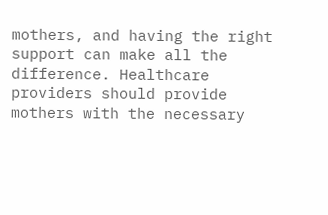mothers, and having the right support can make all the difference. Healthcare providers should provide mothers with the necessary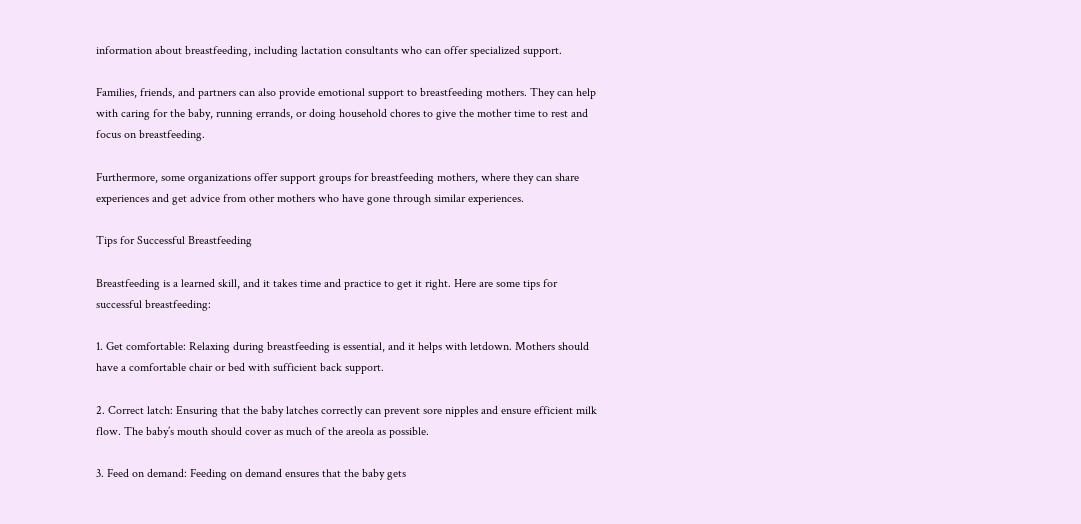information about breastfeeding, including lactation consultants who can offer specialized support.

Families, friends, and partners can also provide emotional support to breastfeeding mothers. They can help with caring for the baby, running errands, or doing household chores to give the mother time to rest and focus on breastfeeding.

Furthermore, some organizations offer support groups for breastfeeding mothers, where they can share experiences and get advice from other mothers who have gone through similar experiences.

Tips for Successful Breastfeeding

Breastfeeding is a learned skill, and it takes time and practice to get it right. Here are some tips for successful breastfeeding:

1. Get comfortable: Relaxing during breastfeeding is essential, and it helps with letdown. Mothers should have a comfortable chair or bed with sufficient back support.

2. Correct latch: Ensuring that the baby latches correctly can prevent sore nipples and ensure efficient milk flow. The baby’s mouth should cover as much of the areola as possible.

3. Feed on demand: Feeding on demand ensures that the baby gets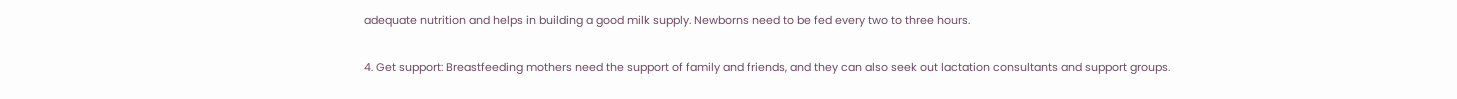adequate nutrition and helps in building a good milk supply. Newborns need to be fed every two to three hours.

4. Get support: Breastfeeding mothers need the support of family and friends, and they can also seek out lactation consultants and support groups.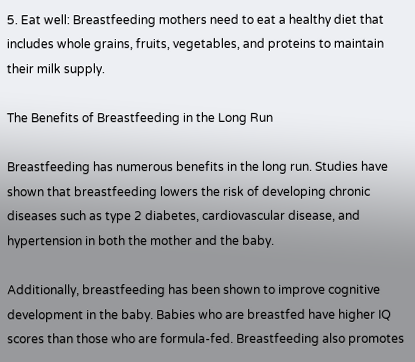5. Eat well: Breastfeeding mothers need to eat a healthy diet that includes whole grains, fruits, vegetables, and proteins to maintain their milk supply.

The Benefits of Breastfeeding in the Long Run

Breastfeeding has numerous benefits in the long run. Studies have shown that breastfeeding lowers the risk of developing chronic diseases such as type 2 diabetes, cardiovascular disease, and hypertension in both the mother and the baby.

Additionally, breastfeeding has been shown to improve cognitive development in the baby. Babies who are breastfed have higher IQ scores than those who are formula-fed. Breastfeeding also promotes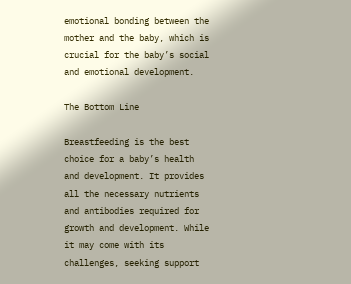emotional bonding between the mother and the baby, which is crucial for the baby’s social and emotional development.

The Bottom Line

Breastfeeding is the best choice for a baby’s health and development. It provides all the necessary nutrients and antibodies required for growth and development. While it may come with its challenges, seeking support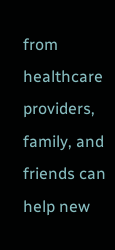from healthcare providers, family, and friends can help new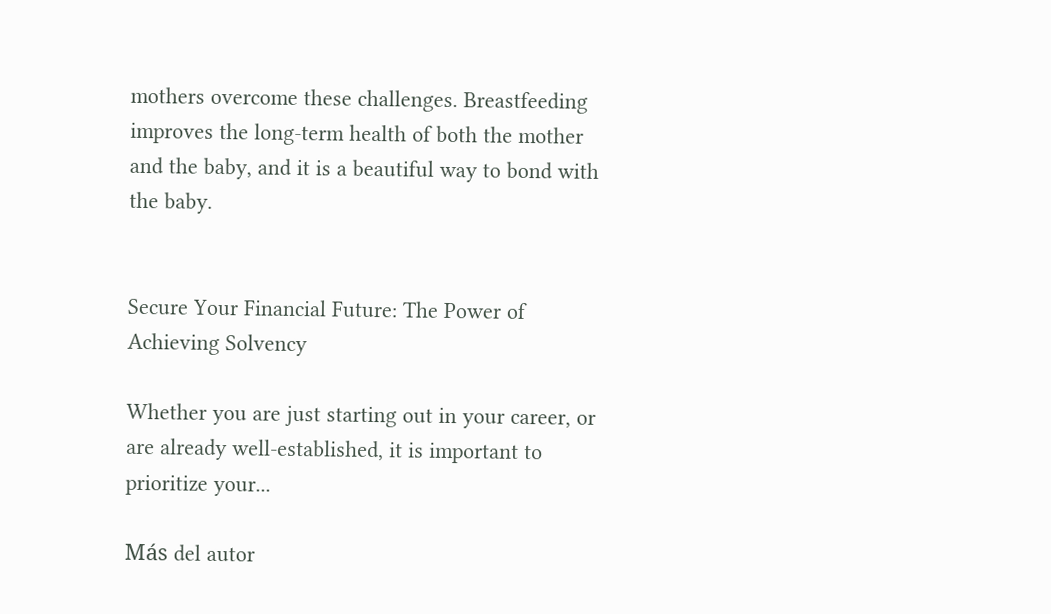mothers overcome these challenges. Breastfeeding improves the long-term health of both the mother and the baby, and it is a beautiful way to bond with the baby.


Secure Your Financial Future: The Power of Achieving Solvency

Whether you are just starting out in your career, or are already well-established, it is important to prioritize your...

Más del autor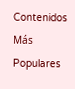Contenidos Más Populares